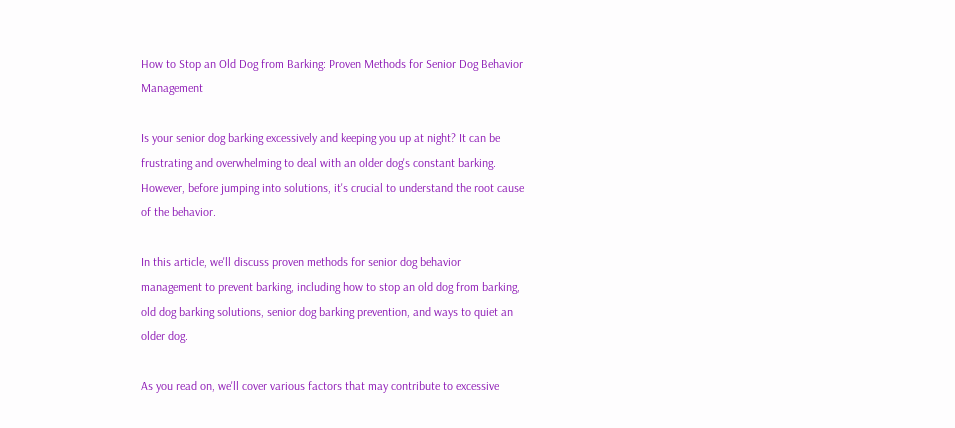How to Stop an Old Dog from Barking: Proven Methods for Senior Dog Behavior Management

Is your senior dog barking excessively and keeping you up at night? It can be frustrating and overwhelming to deal with an older dog's constant barking. However, before jumping into solutions, it's crucial to understand the root cause of the behavior.

In this article, we'll discuss proven methods for senior dog behavior management to prevent barking, including how to stop an old dog from barking, old dog barking solutions, senior dog barking prevention, and ways to quiet an older dog.

As you read on, we'll cover various factors that may contribute to excessive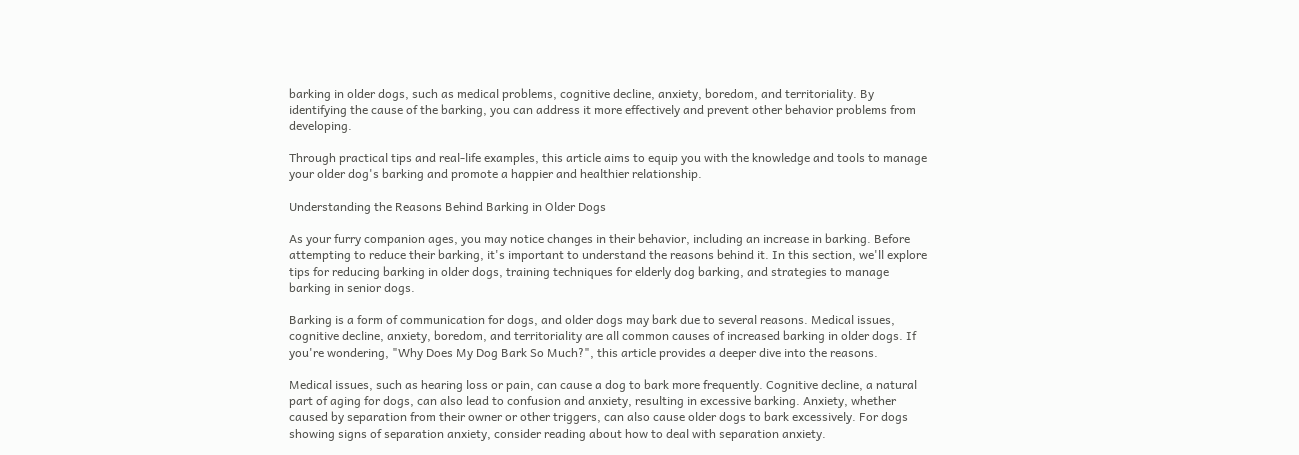barking in older dogs, such as medical problems, cognitive decline, anxiety, boredom, and territoriality. By identifying the cause of the barking, you can address it more effectively and prevent other behavior problems from developing.

Through practical tips and real-life examples, this article aims to equip you with the knowledge and tools to manage your older dog's barking and promote a happier and healthier relationship.

Understanding the Reasons Behind Barking in Older Dogs

As your furry companion ages, you may notice changes in their behavior, including an increase in barking. Before attempting to reduce their barking, it's important to understand the reasons behind it. In this section, we'll explore tips for reducing barking in older dogs, training techniques for elderly dog barking, and strategies to manage barking in senior dogs.

Barking is a form of communication for dogs, and older dogs may bark due to several reasons. Medical issues, cognitive decline, anxiety, boredom, and territoriality are all common causes of increased barking in older dogs. If you're wondering, "Why Does My Dog Bark So Much?", this article provides a deeper dive into the reasons.

Medical issues, such as hearing loss or pain, can cause a dog to bark more frequently. Cognitive decline, a natural part of aging for dogs, can also lead to confusion and anxiety, resulting in excessive barking. Anxiety, whether caused by separation from their owner or other triggers, can also cause older dogs to bark excessively. For dogs showing signs of separation anxiety, consider reading about how to deal with separation anxiety.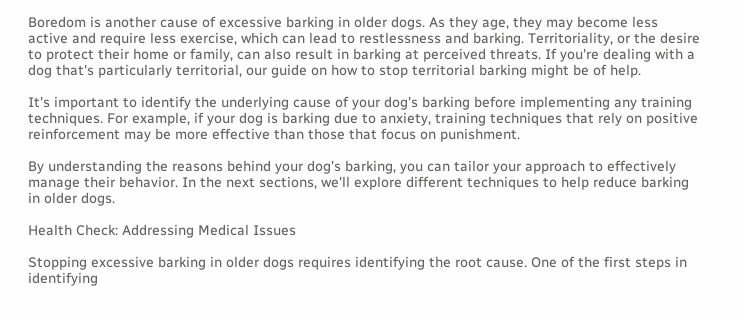Boredom is another cause of excessive barking in older dogs. As they age, they may become less active and require less exercise, which can lead to restlessness and barking. Territoriality, or the desire to protect their home or family, can also result in barking at perceived threats. If you're dealing with a dog that's particularly territorial, our guide on how to stop territorial barking might be of help.

It's important to identify the underlying cause of your dog's barking before implementing any training techniques. For example, if your dog is barking due to anxiety, training techniques that rely on positive reinforcement may be more effective than those that focus on punishment.

By understanding the reasons behind your dog's barking, you can tailor your approach to effectively manage their behavior. In the next sections, we'll explore different techniques to help reduce barking in older dogs.

Health Check: Addressing Medical Issues

Stopping excessive barking in older dogs requires identifying the root cause. One of the first steps in identifying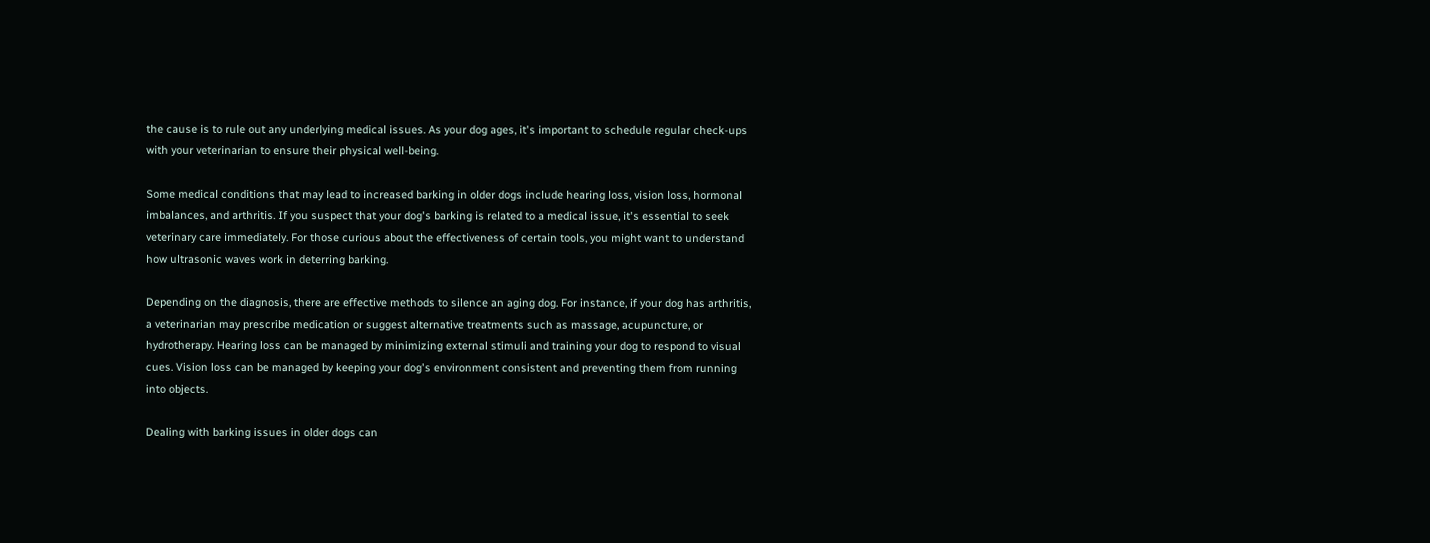the cause is to rule out any underlying medical issues. As your dog ages, it's important to schedule regular check-ups with your veterinarian to ensure their physical well-being.

Some medical conditions that may lead to increased barking in older dogs include hearing loss, vision loss, hormonal imbalances, and arthritis. If you suspect that your dog's barking is related to a medical issue, it's essential to seek veterinary care immediately. For those curious about the effectiveness of certain tools, you might want to understand how ultrasonic waves work in deterring barking.

Depending on the diagnosis, there are effective methods to silence an aging dog. For instance, if your dog has arthritis, a veterinarian may prescribe medication or suggest alternative treatments such as massage, acupuncture, or hydrotherapy. Hearing loss can be managed by minimizing external stimuli and training your dog to respond to visual cues. Vision loss can be managed by keeping your dog's environment consistent and preventing them from running into objects.

Dealing with barking issues in older dogs can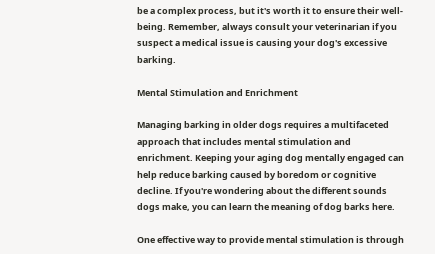be a complex process, but it's worth it to ensure their well-being. Remember, always consult your veterinarian if you suspect a medical issue is causing your dog's excessive barking.

Mental Stimulation and Enrichment

Managing barking in older dogs requires a multifaceted approach that includes mental stimulation and enrichment. Keeping your aging dog mentally engaged can help reduce barking caused by boredom or cognitive decline. If you're wondering about the different sounds dogs make, you can learn the meaning of dog barks here.

One effective way to provide mental stimulation is through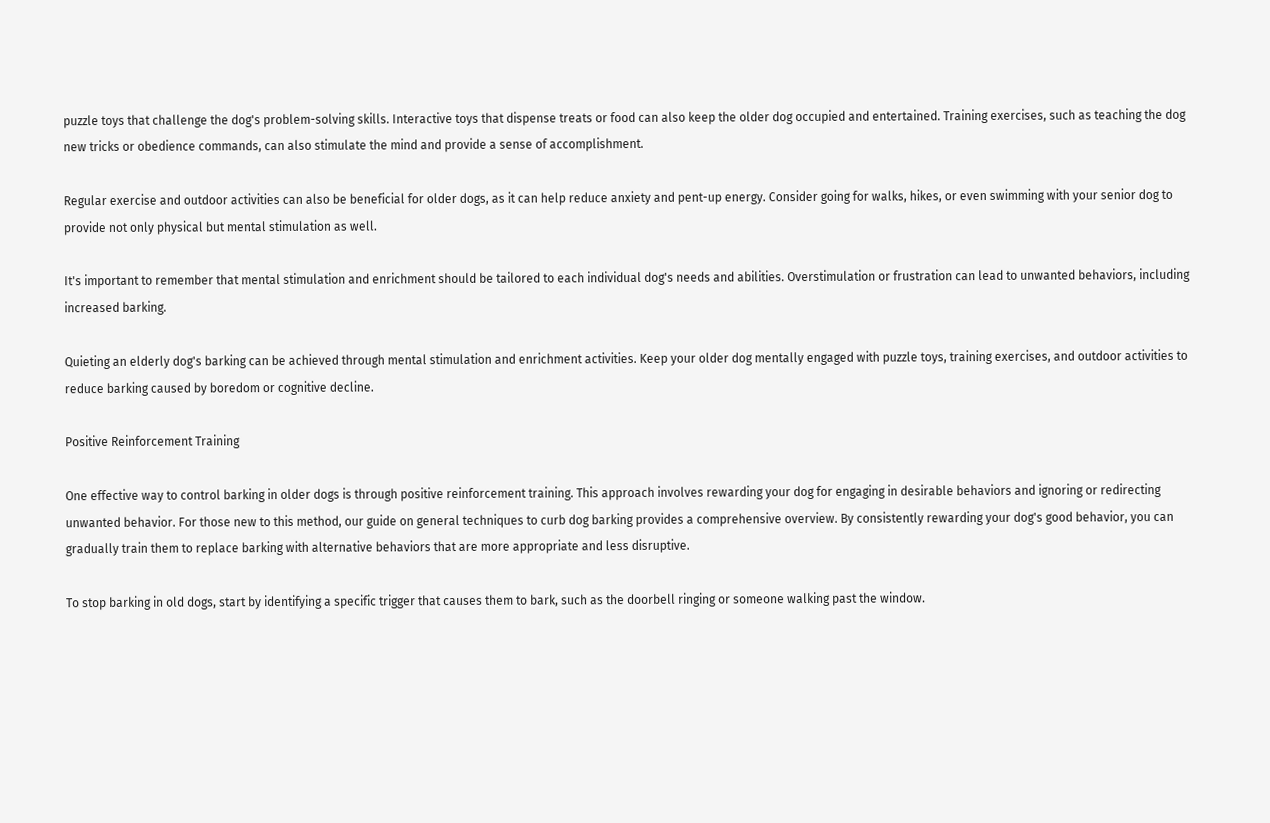puzzle toys that challenge the dog's problem-solving skills. Interactive toys that dispense treats or food can also keep the older dog occupied and entertained. Training exercises, such as teaching the dog new tricks or obedience commands, can also stimulate the mind and provide a sense of accomplishment.

Regular exercise and outdoor activities can also be beneficial for older dogs, as it can help reduce anxiety and pent-up energy. Consider going for walks, hikes, or even swimming with your senior dog to provide not only physical but mental stimulation as well.

It's important to remember that mental stimulation and enrichment should be tailored to each individual dog's needs and abilities. Overstimulation or frustration can lead to unwanted behaviors, including increased barking.

Quieting an elderly dog's barking can be achieved through mental stimulation and enrichment activities. Keep your older dog mentally engaged with puzzle toys, training exercises, and outdoor activities to reduce barking caused by boredom or cognitive decline.

Positive Reinforcement Training

One effective way to control barking in older dogs is through positive reinforcement training. This approach involves rewarding your dog for engaging in desirable behaviors and ignoring or redirecting unwanted behavior. For those new to this method, our guide on general techniques to curb dog barking provides a comprehensive overview. By consistently rewarding your dog's good behavior, you can gradually train them to replace barking with alternative behaviors that are more appropriate and less disruptive.

To stop barking in old dogs, start by identifying a specific trigger that causes them to bark, such as the doorbell ringing or someone walking past the window.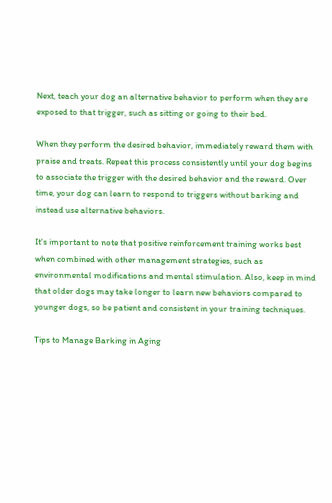Next, teach your dog an alternative behavior to perform when they are exposed to that trigger, such as sitting or going to their bed.

When they perform the desired behavior, immediately reward them with praise and treats. Repeat this process consistently until your dog begins to associate the trigger with the desired behavior and the reward. Over time, your dog can learn to respond to triggers without barking and instead use alternative behaviors.

It's important to note that positive reinforcement training works best when combined with other management strategies, such as environmental modifications and mental stimulation. Also, keep in mind that older dogs may take longer to learn new behaviors compared to younger dogs, so be patient and consistent in your training techniques.

Tips to Manage Barking in Aging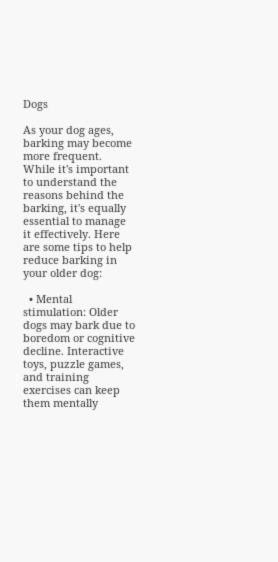Dogs

As your dog ages, barking may become more frequent. While it's important to understand the reasons behind the barking, it's equally essential to manage it effectively. Here are some tips to help reduce barking in your older dog:

  • Mental stimulation: Older dogs may bark due to boredom or cognitive decline. Interactive toys, puzzle games, and training exercises can keep them mentally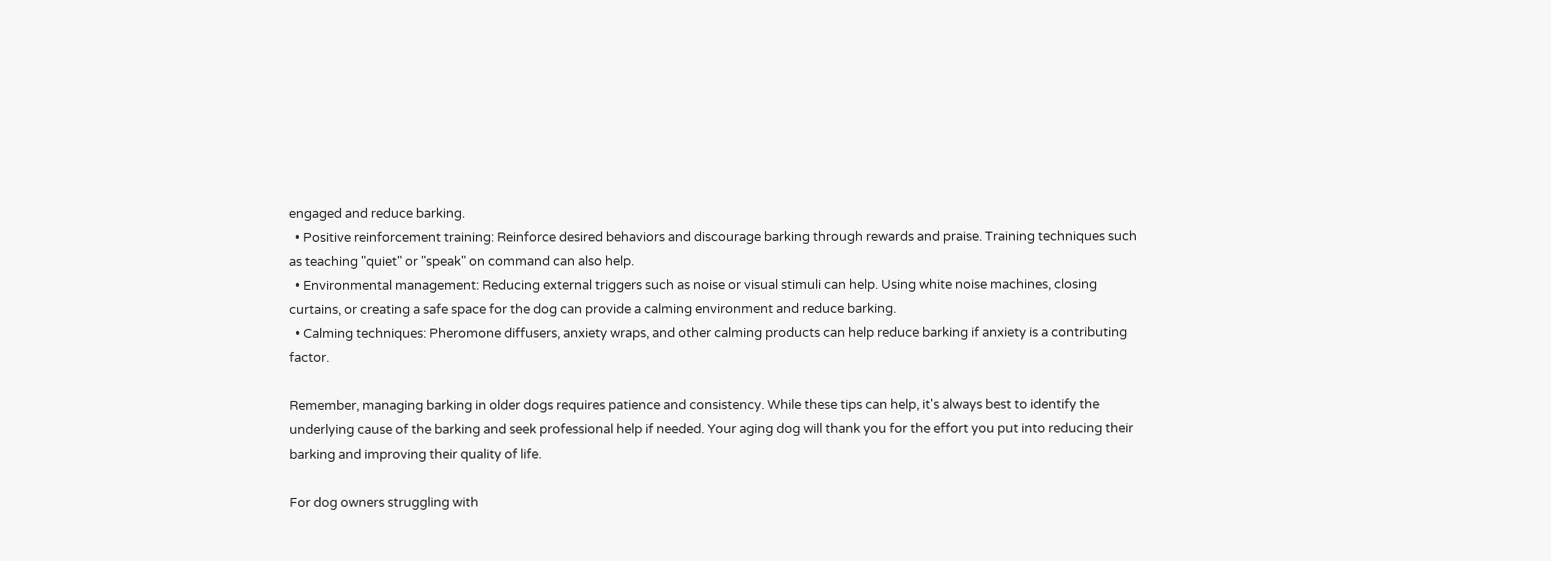engaged and reduce barking.
  • Positive reinforcement training: Reinforce desired behaviors and discourage barking through rewards and praise. Training techniques such as teaching "quiet" or "speak" on command can also help.
  • Environmental management: Reducing external triggers such as noise or visual stimuli can help. Using white noise machines, closing curtains, or creating a safe space for the dog can provide a calming environment and reduce barking.
  • Calming techniques: Pheromone diffusers, anxiety wraps, and other calming products can help reduce barking if anxiety is a contributing factor.

Remember, managing barking in older dogs requires patience and consistency. While these tips can help, it's always best to identify the underlying cause of the barking and seek professional help if needed. Your aging dog will thank you for the effort you put into reducing their barking and improving their quality of life.

For dog owners struggling with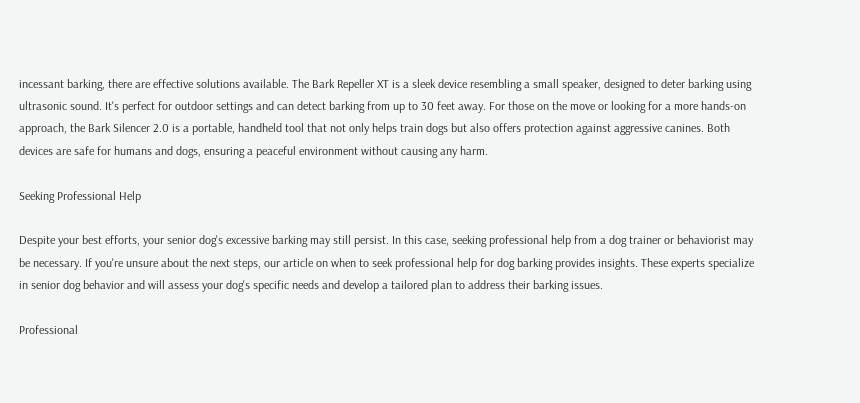incessant barking, there are effective solutions available. The Bark Repeller XT is a sleek device resembling a small speaker, designed to deter barking using ultrasonic sound. It's perfect for outdoor settings and can detect barking from up to 30 feet away. For those on the move or looking for a more hands-on approach, the Bark Silencer 2.0 is a portable, handheld tool that not only helps train dogs but also offers protection against aggressive canines. Both devices are safe for humans and dogs, ensuring a peaceful environment without causing any harm.

Seeking Professional Help

Despite your best efforts, your senior dog's excessive barking may still persist. In this case, seeking professional help from a dog trainer or behaviorist may be necessary. If you're unsure about the next steps, our article on when to seek professional help for dog barking provides insights. These experts specialize in senior dog behavior and will assess your dog's specific needs and develop a tailored plan to address their barking issues.

Professional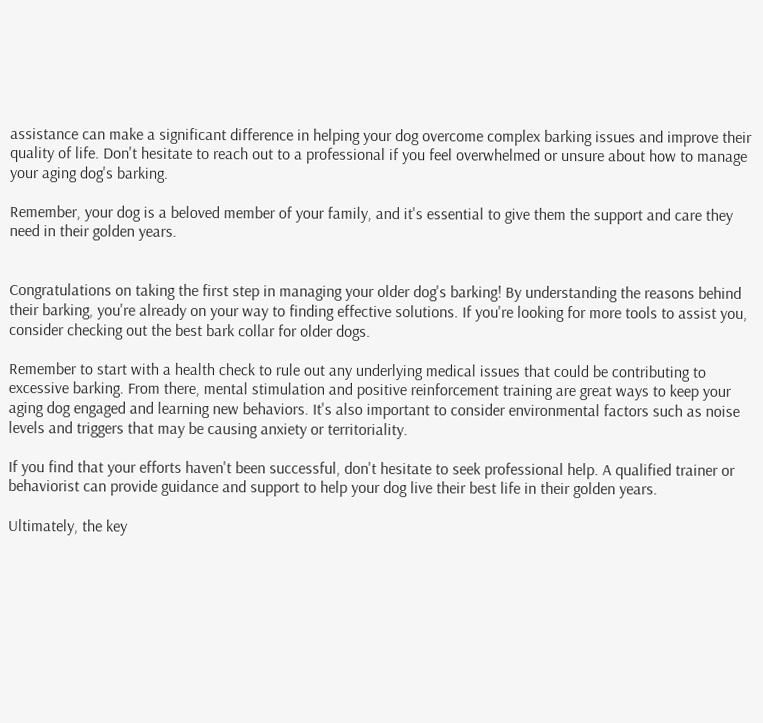assistance can make a significant difference in helping your dog overcome complex barking issues and improve their quality of life. Don't hesitate to reach out to a professional if you feel overwhelmed or unsure about how to manage your aging dog's barking.

Remember, your dog is a beloved member of your family, and it's essential to give them the support and care they need in their golden years.


Congratulations on taking the first step in managing your older dog's barking! By understanding the reasons behind their barking, you're already on your way to finding effective solutions. If you're looking for more tools to assist you, consider checking out the best bark collar for older dogs.

Remember to start with a health check to rule out any underlying medical issues that could be contributing to excessive barking. From there, mental stimulation and positive reinforcement training are great ways to keep your aging dog engaged and learning new behaviors. It's also important to consider environmental factors such as noise levels and triggers that may be causing anxiety or territoriality.

If you find that your efforts haven't been successful, don't hesitate to seek professional help. A qualified trainer or behaviorist can provide guidance and support to help your dog live their best life in their golden years.

Ultimately, the key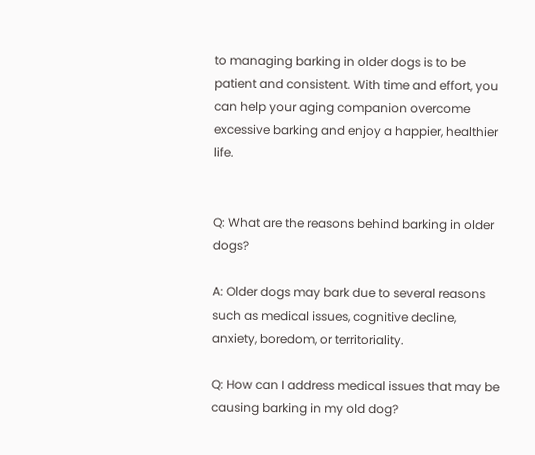to managing barking in older dogs is to be patient and consistent. With time and effort, you can help your aging companion overcome excessive barking and enjoy a happier, healthier life.


Q: What are the reasons behind barking in older dogs?

A: Older dogs may bark due to several reasons such as medical issues, cognitive decline, anxiety, boredom, or territoriality.

Q: How can I address medical issues that may be causing barking in my old dog?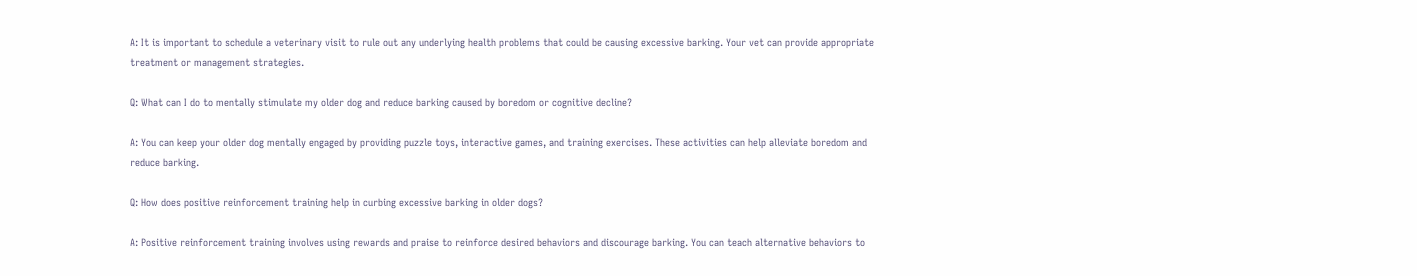A: It is important to schedule a veterinary visit to rule out any underlying health problems that could be causing excessive barking. Your vet can provide appropriate treatment or management strategies.

Q: What can I do to mentally stimulate my older dog and reduce barking caused by boredom or cognitive decline?

A: You can keep your older dog mentally engaged by providing puzzle toys, interactive games, and training exercises. These activities can help alleviate boredom and reduce barking.

Q: How does positive reinforcement training help in curbing excessive barking in older dogs?

A: Positive reinforcement training involves using rewards and praise to reinforce desired behaviors and discourage barking. You can teach alternative behaviors to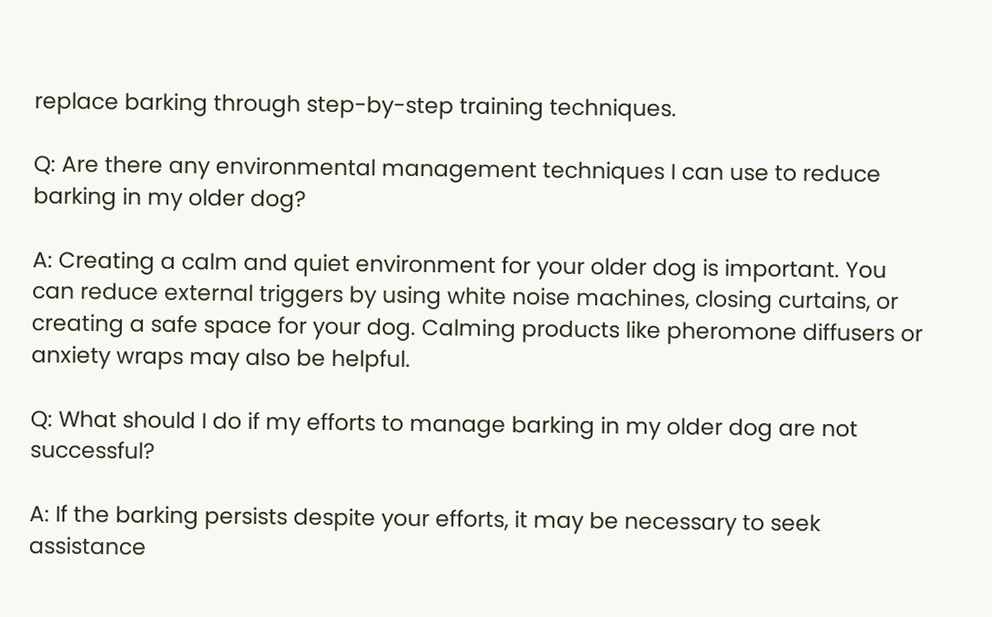replace barking through step-by-step training techniques.

Q: Are there any environmental management techniques I can use to reduce barking in my older dog?

A: Creating a calm and quiet environment for your older dog is important. You can reduce external triggers by using white noise machines, closing curtains, or creating a safe space for your dog. Calming products like pheromone diffusers or anxiety wraps may also be helpful.

Q: What should I do if my efforts to manage barking in my older dog are not successful?

A: If the barking persists despite your efforts, it may be necessary to seek assistance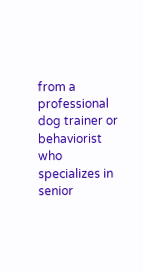from a professional dog trainer or behaviorist who specializes in senior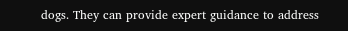dogs. They can provide expert guidance to address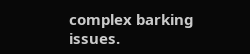complex barking issues.